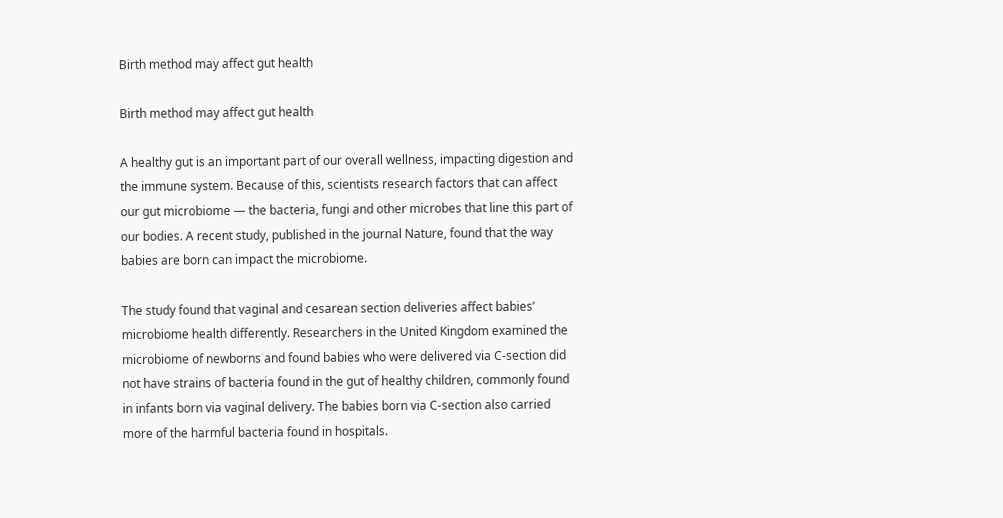Birth method may affect gut health

Birth method may affect gut health

A healthy gut is an important part of our overall wellness, impacting digestion and the immune system. Because of this, scientists research factors that can affect our gut microbiome — the bacteria, fungi and other microbes that line this part of our bodies. A recent study, published in the journal Nature, found that the way babies are born can impact the microbiome.

The study found that vaginal and cesarean section deliveries affect babies’ microbiome health differently. Researchers in the United Kingdom examined the microbiome of newborns and found babies who were delivered via C-section did not have strains of bacteria found in the gut of healthy children, commonly found in infants born via vaginal delivery. The babies born via C-section also carried more of the harmful bacteria found in hospitals.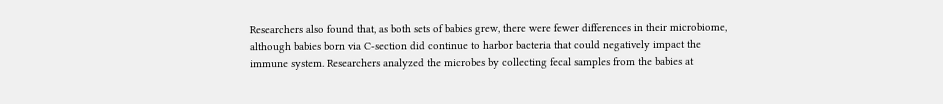Researchers also found that, as both sets of babies grew, there were fewer differences in their microbiome, although babies born via C-section did continue to harbor bacteria that could negatively impact the immune system. Researchers analyzed the microbes by collecting fecal samples from the babies at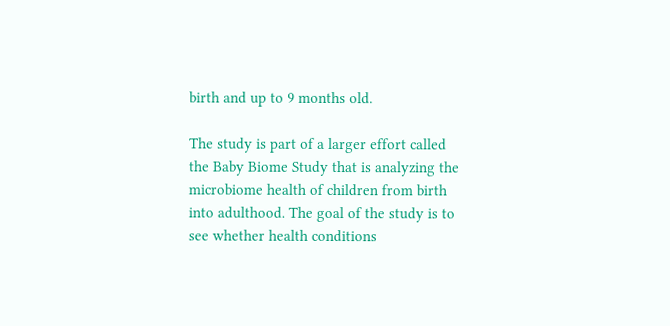birth and up to 9 months old.

The study is part of a larger effort called the Baby Biome Study that is analyzing the microbiome health of children from birth into adulthood. The goal of the study is to see whether health conditions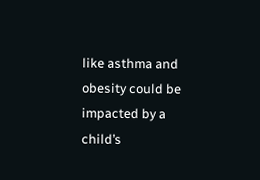like asthma and obesity could be impacted by a child’s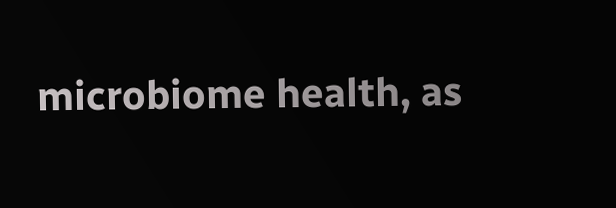microbiome health, as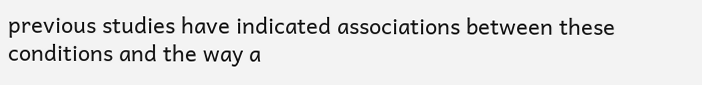previous studies have indicated associations between these conditions and the way a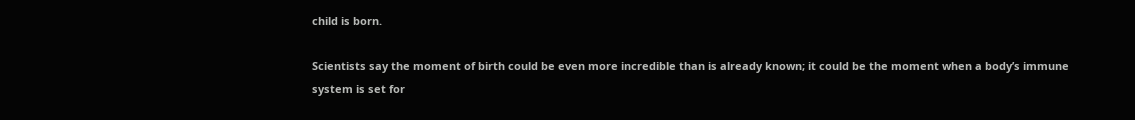child is born.

Scientists say the moment of birth could be even more incredible than is already known; it could be the moment when a body’s immune system is set for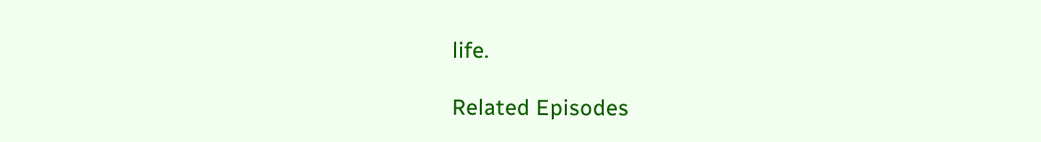life.

Related Episodes